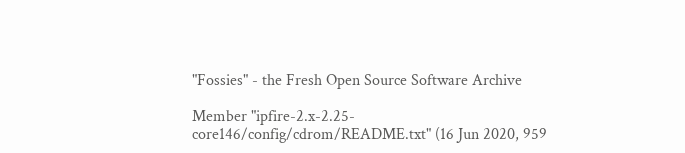"Fossies" - the Fresh Open Source Software Archive

Member "ipfire-2.x-2.25-core146/config/cdrom/README.txt" (16 Jun 2020, 959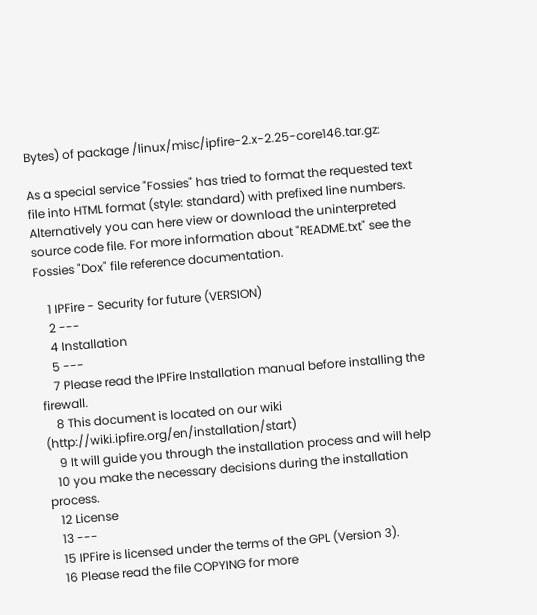Bytes) of package /linux/misc/ipfire-2.x-2.25-core146.tar.gz:

As a special service "Fossies" has tried to format the requested text file into HTML format (style: standard) with prefixed line numbers. Alternatively you can here view or download the uninterpreted source code file. For more information about "README.txt" see the Fossies "Dox" file reference documentation.

    1 IPFire - Security for future (VERSION)
    2 ---
    4 Installation
    5 ---
    7 Please read the IPFire Installation manual before installing the firewall.
    8 This document is located on our wiki (http://wiki.ipfire.org/en/installation/start)
    9 It will guide you through the installation process and will help
   10 you make the necessary decisions during the installation process.
   12 License
   13 ---
   15 IPFire is licensed under the terms of the GPL (Version 3).
   16 Please read the file COPYING for more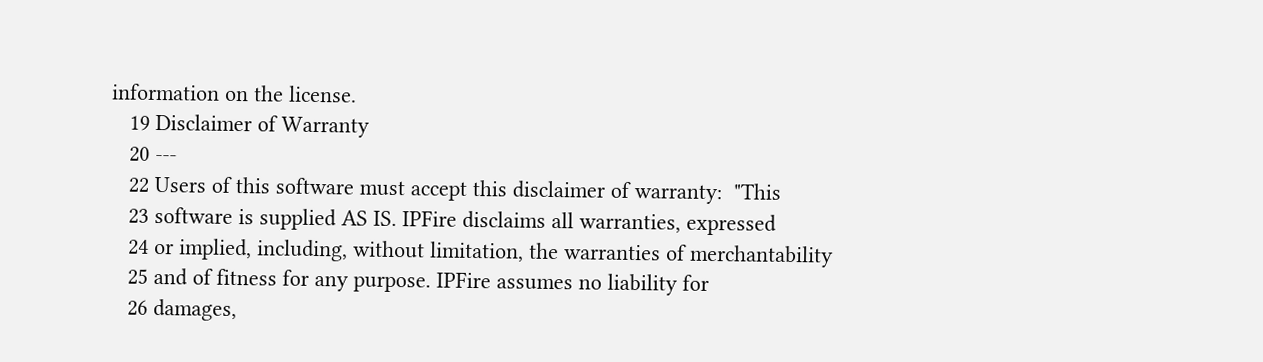information on the license.
   19 Disclaimer of Warranty
   20 ---
   22 Users of this software must accept this disclaimer of warranty:  "This
   23 software is supplied AS IS. IPFire disclaims all warranties, expressed
   24 or implied, including, without limitation, the warranties of merchantability
   25 and of fitness for any purpose. IPFire assumes no liability for
   26 damages,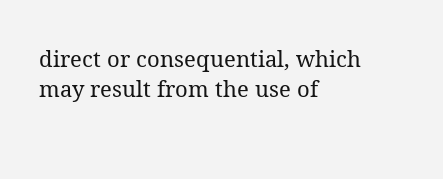direct or consequential, which may result from the use of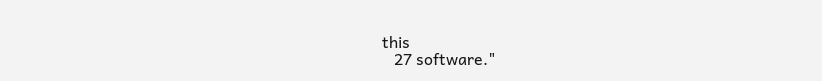this
   27 software."